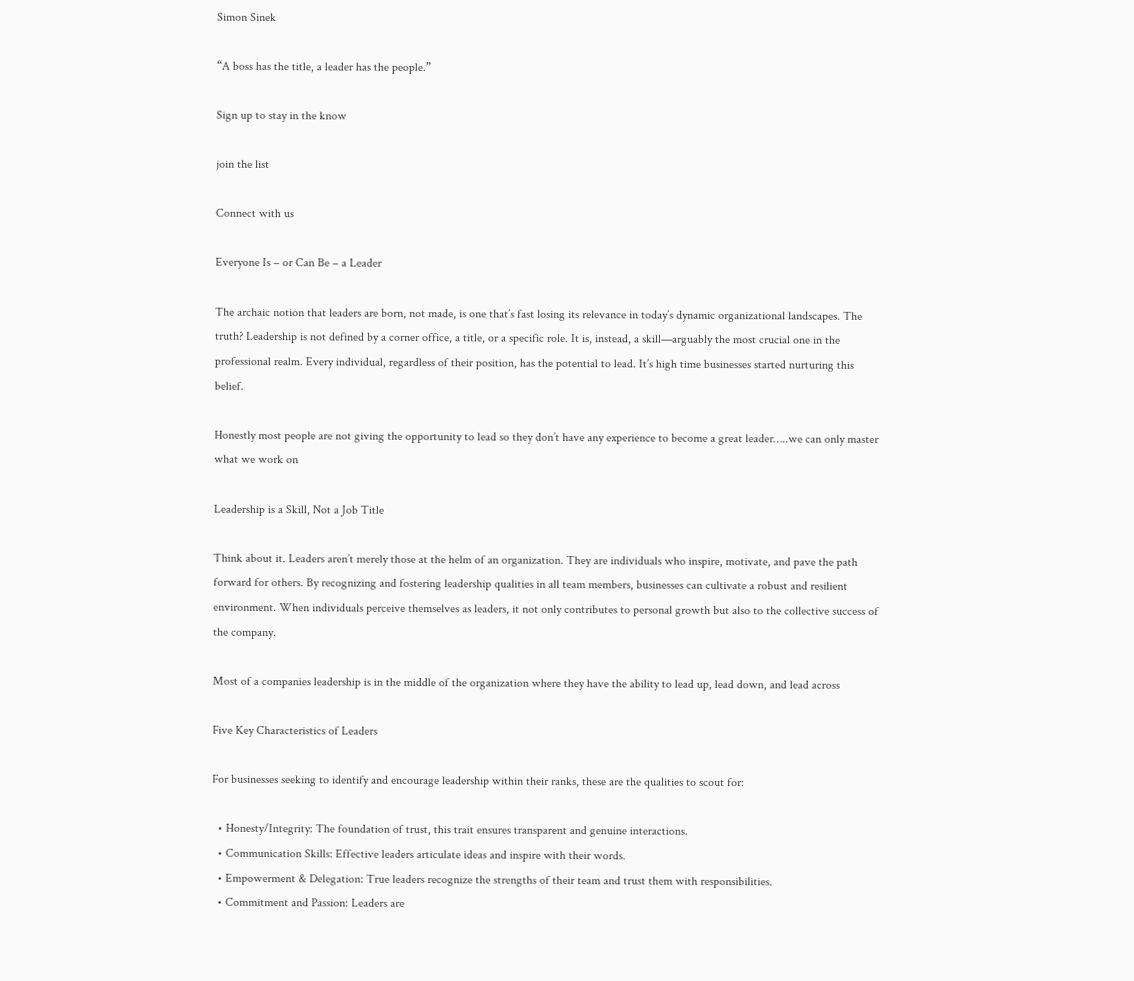Simon Sinek

“A boss has the title, a leader has the people.”

Sign up to stay in the know

join the list

Connect with us

Everyone Is – or Can Be – a Leader

The archaic notion that leaders are born, not made, is one that’s fast losing its relevance in today’s dynamic organizational landscapes. The truth? Leadership is not defined by a corner office, a title, or a specific role. It is, instead, a skill—arguably the most crucial one in the professional realm. Every individual, regardless of their position, has the potential to lead. It’s high time businesses started nurturing this belief.

Honestly most people are not giving the opportunity to lead so they don’t have any experience to become a great leader…..we can only master what we work on

Leadership is a Skill, Not a Job Title

Think about it. Leaders aren’t merely those at the helm of an organization. They are individuals who inspire, motivate, and pave the path forward for others. By recognizing and fostering leadership qualities in all team members, businesses can cultivate a robust and resilient environment. When individuals perceive themselves as leaders, it not only contributes to personal growth but also to the collective success of the company.

Most of a companies leadership is in the middle of the organization where they have the ability to lead up, lead down, and lead across

Five Key Characteristics of Leaders

For businesses seeking to identify and encourage leadership within their ranks, these are the qualities to scout for:

  • Honesty/Integrity: The foundation of trust, this trait ensures transparent and genuine interactions.
  • Communication Skills: Effective leaders articulate ideas and inspire with their words.
  • Empowerment & Delegation: True leaders recognize the strengths of their team and trust them with responsibilities.
  • Commitment and Passion: Leaders are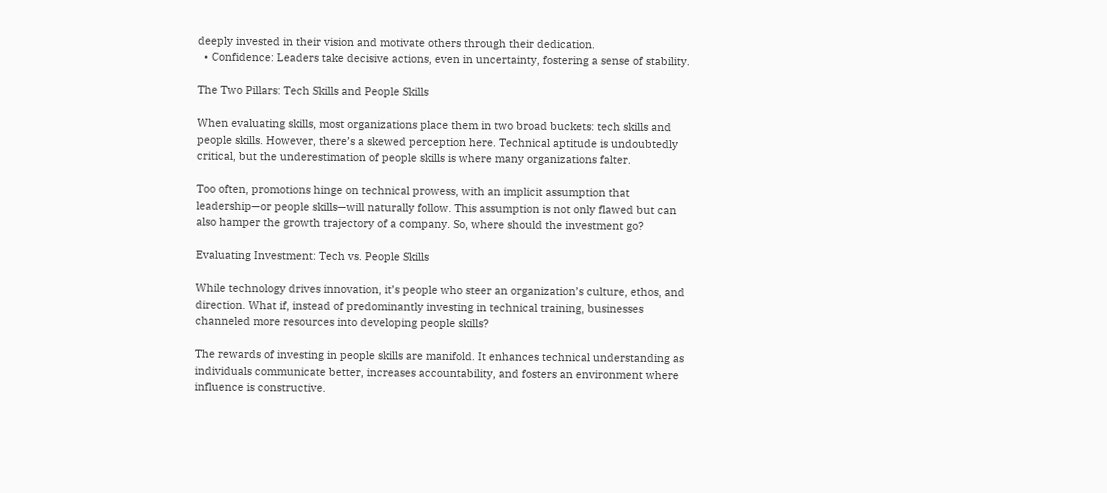deeply invested in their vision and motivate others through their dedication.
  • Confidence: Leaders take decisive actions, even in uncertainty, fostering a sense of stability.

The Two Pillars: Tech Skills and People Skills

When evaluating skills, most organizations place them in two broad buckets: tech skills and people skills. However, there’s a skewed perception here. Technical aptitude is undoubtedly critical, but the underestimation of people skills is where many organizations falter.

Too often, promotions hinge on technical prowess, with an implicit assumption that leadership—or people skills—will naturally follow. This assumption is not only flawed but can also hamper the growth trajectory of a company. So, where should the investment go?

Evaluating Investment: Tech vs. People Skills

While technology drives innovation, it’s people who steer an organization’s culture, ethos, and direction. What if, instead of predominantly investing in technical training, businesses channeled more resources into developing people skills?

The rewards of investing in people skills are manifold. It enhances technical understanding as individuals communicate better, increases accountability, and fosters an environment where influence is constructive.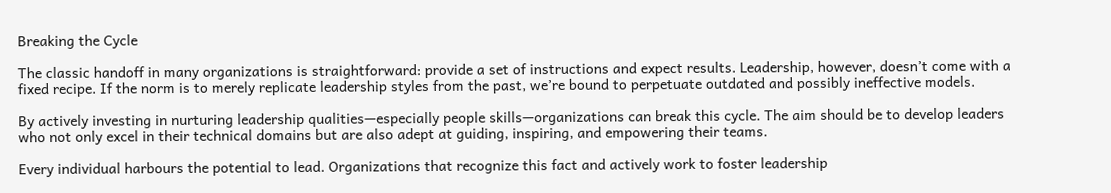Breaking the Cycle

The classic handoff in many organizations is straightforward: provide a set of instructions and expect results. Leadership, however, doesn’t come with a fixed recipe. If the norm is to merely replicate leadership styles from the past, we’re bound to perpetuate outdated and possibly ineffective models.

By actively investing in nurturing leadership qualities—especially people skills—organizations can break this cycle. The aim should be to develop leaders who not only excel in their technical domains but are also adept at guiding, inspiring, and empowering their teams.

Every individual harbours the potential to lead. Organizations that recognize this fact and actively work to foster leadership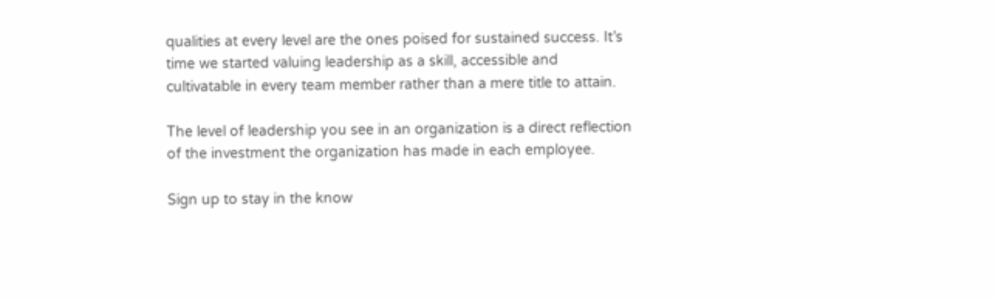qualities at every level are the ones poised for sustained success. It’s time we started valuing leadership as a skill, accessible and cultivatable in every team member rather than a mere title to attain.

The level of leadership you see in an organization is a direct reflection of the investment the organization has made in each employee.

Sign up to stay in the know